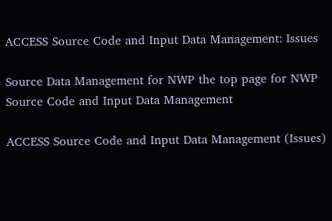ACCESS Source Code and Input Data Management: Issues

Source Data Management for NWP the top page for NWP Source Code and Input Data Management

ACCESS Source Code and Input Data Management (Issues)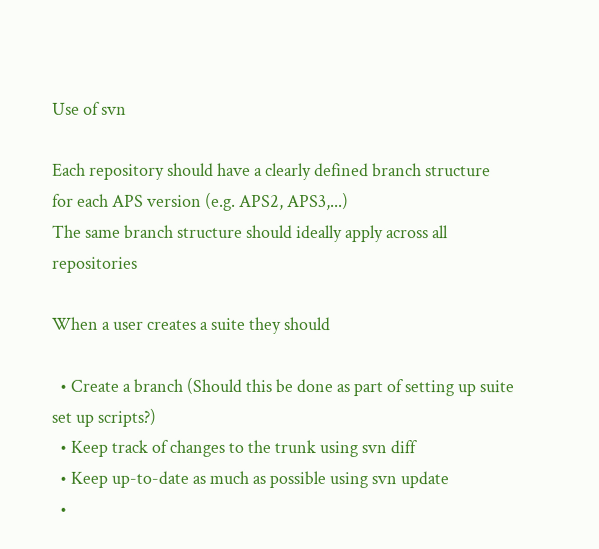Use of svn

Each repository should have a clearly defined branch structure for each APS version (e.g. APS2, APS3,...)
The same branch structure should ideally apply across all repositories

When a user creates a suite they should

  • Create a branch (Should this be done as part of setting up suite set up scripts?)
  • Keep track of changes to the trunk using svn diff
  • Keep up-to-date as much as possible using svn update
  •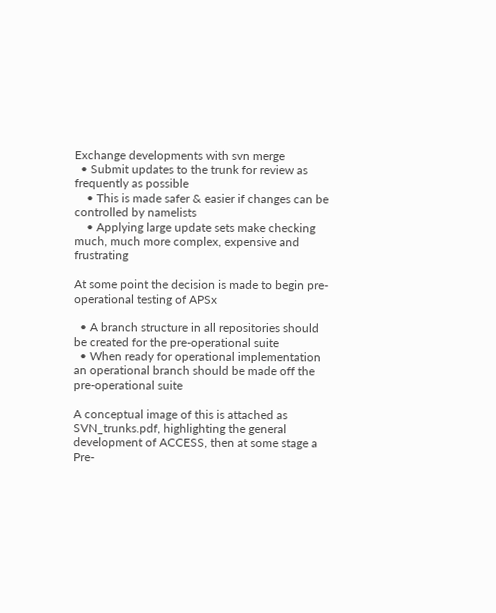Exchange developments with svn merge
  • Submit updates to the trunk for review as frequently as possible
    • This is made safer & easier if changes can be controlled by namelists
    • Applying large update sets make checking much, much more complex, expensive and frustrating

At some point the decision is made to begin pre-operational testing of APSx

  • A branch structure in all repositories should be created for the pre-operational suite
  • When ready for operational implementation an operational branch should be made off the pre-operational suite

A conceptual image of this is attached as SVN_trunks.pdf, highlighting the general development of ACCESS, then at some stage a Pre-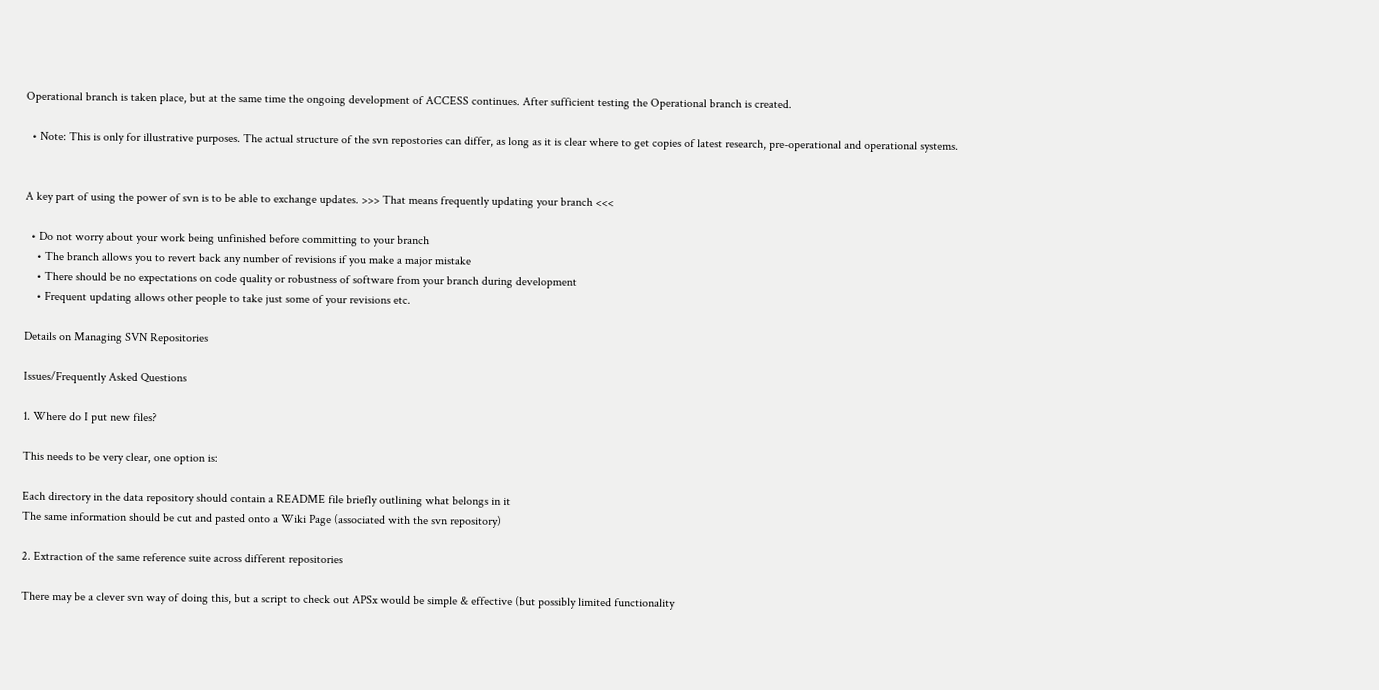Operational branch is taken place, but at the same time the ongoing development of ACCESS continues. After sufficient testing the Operational branch is created.

  • Note: This is only for illustrative purposes. The actual structure of the svn repostories can differ, as long as it is clear where to get copies of latest research, pre-operational and operational systems.


A key part of using the power of svn is to be able to exchange updates. >>> That means frequently updating your branch <<<

  • Do not worry about your work being unfinished before committing to your branch
    • The branch allows you to revert back any number of revisions if you make a major mistake
    • There should be no expectations on code quality or robustness of software from your branch during development
    • Frequent updating allows other people to take just some of your revisions etc.

Details on Managing SVN Repositories

Issues/Frequently Asked Questions

1. Where do I put new files?

This needs to be very clear, one option is:

Each directory in the data repository should contain a README file briefly outlining what belongs in it
The same information should be cut and pasted onto a Wiki Page (associated with the svn repository)

2. Extraction of the same reference suite across different repositories

There may be a clever svn way of doing this, but a script to check out APSx would be simple & effective (but possibly limited functionality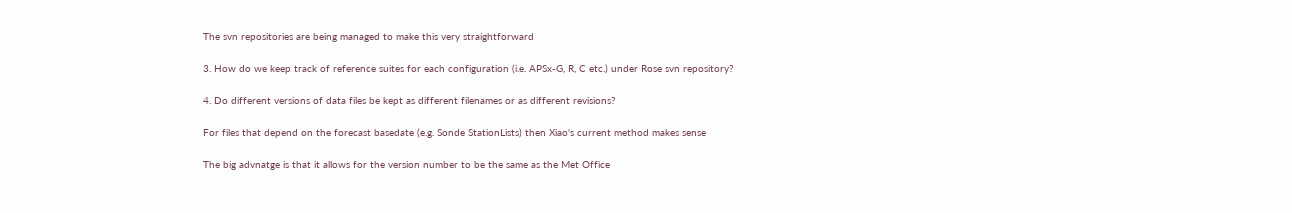The svn repositories are being managed to make this very straightforward

3. How do we keep track of reference suites for each configuration (i.e. APSx-G, R, C etc.) under Rose svn repository?

4. Do different versions of data files be kept as different filenames or as different revisions?

For files that depend on the forecast basedate (e.g. Sonde StationLists) then Xiao's current method makes sense

The big advnatge is that it allows for the version number to be the same as the Met Office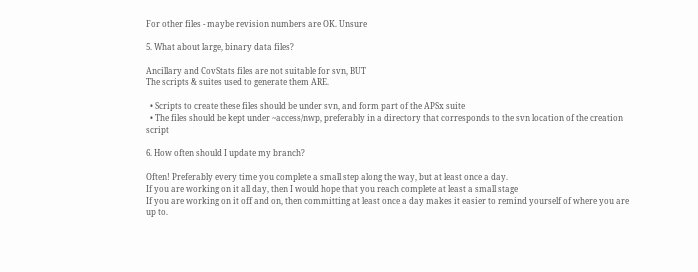For other files - maybe revision numbers are OK. Unsure

5. What about large, binary data files?

Ancillary and CovStats files are not suitable for svn, BUT
The scripts & suites used to generate them ARE.

  • Scripts to create these files should be under svn, and form part of the APSx suite
  • The files should be kept under ~access/nwp, preferably in a directory that corresponds to the svn location of the creation script

6. How often should I update my branch?

Often! Preferably every time you complete a small step along the way, but at least once a day.
If you are working on it all day, then I would hope that you reach complete at least a small stage
If you are working on it off and on, then committing at least once a day makes it easier to remind yourself of where you are up to.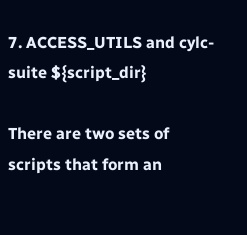7. ACCESS_UTILS and cylc-suite ${script_dir}

There are two sets of scripts that form an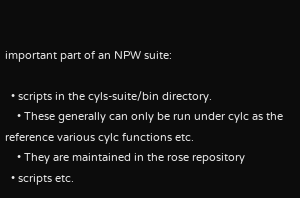important part of an NPW suite:

  • scripts in the cyls-suite/bin directory.
    • These generally can only be run under cylc as the reference various cylc functions etc.
    • They are maintained in the rose repository
  • scripts etc.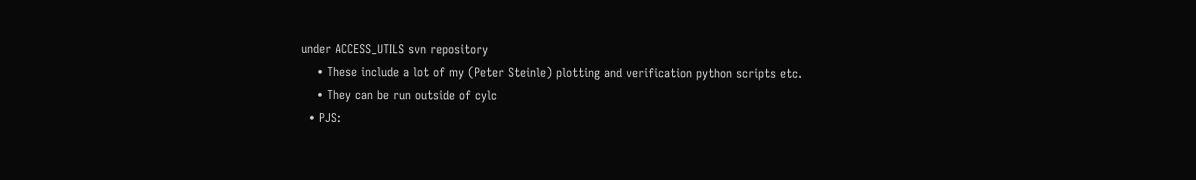under ACCESS_UTILS svn repository
    • These include a lot of my (Peter Steinle) plotting and verification python scripts etc.
    • They can be run outside of cylc
  • PJS: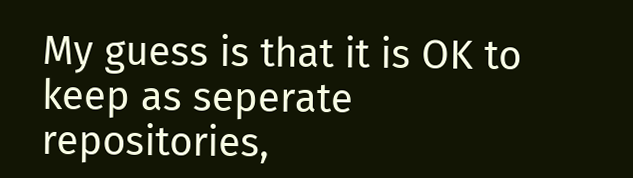My guess is that it is OK to keep as seperate repositories,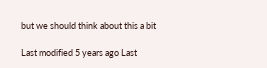but we should think about this a bit

Last modified 5 years ago Last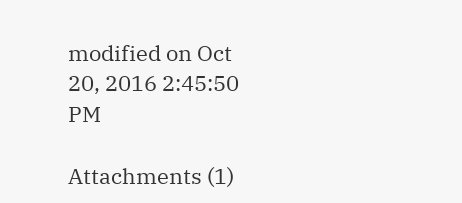modified on Oct 20, 2016 2:45:50 PM

Attachments (1)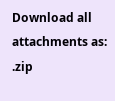Download all attachments as: .zip